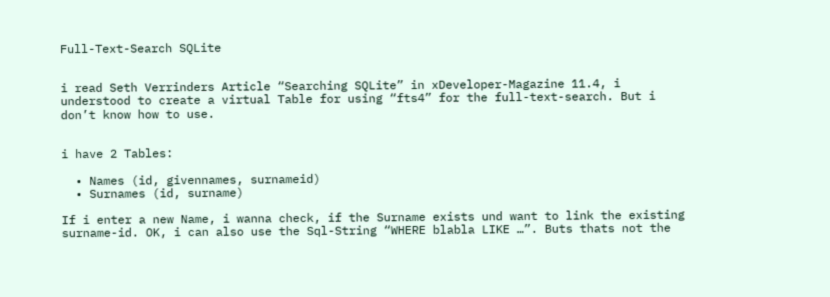Full-Text-Search SQLite


i read Seth Verrinders Article “Searching SQLite” in xDeveloper-Magazine 11.4, i understood to create a virtual Table for using “fts4” for the full-text-search. But i don’t know how to use.


i have 2 Tables:

  • Names (id, givennames, surnameid)
  • Surnames (id, surname)

If i enter a new Name, i wanna check, if the Surname exists und want to link the existing surname-id. OK, i can also use the Sql-String “WHERE blabla LIKE …”. Buts thats not the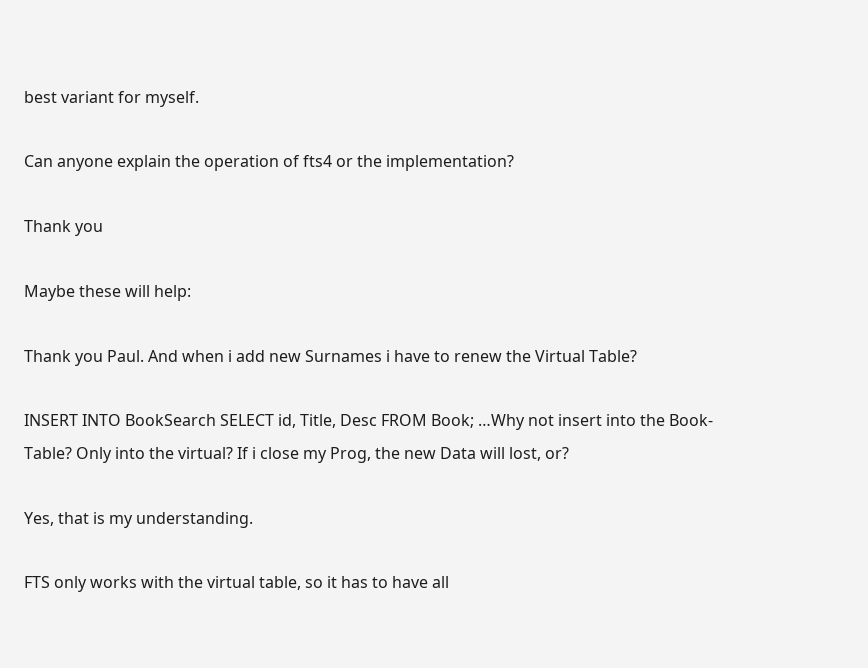best variant for myself.

Can anyone explain the operation of fts4 or the implementation?

Thank you

Maybe these will help:

Thank you Paul. And when i add new Surnames i have to renew the Virtual Table?

INSERT INTO BookSearch SELECT id, Title, Desc FROM Book; …Why not insert into the Book-Table? Only into the virtual? If i close my Prog, the new Data will lost, or?

Yes, that is my understanding.

FTS only works with the virtual table, so it has to have all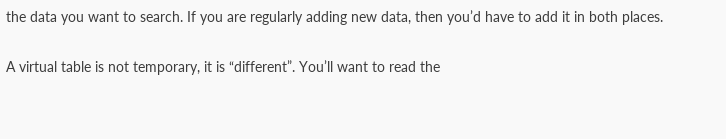the data you want to search. If you are regularly adding new data, then you’d have to add it in both places.

A virtual table is not temporary, it is “different”. You’ll want to read the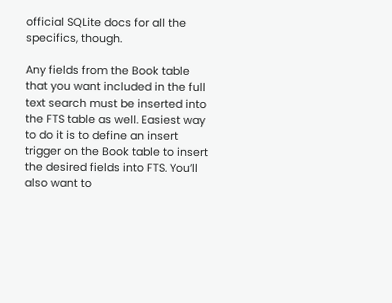official SQLite docs for all the specifics, though.

Any fields from the Book table that you want included in the full text search must be inserted into the FTS table as well. Easiest way to do it is to define an insert trigger on the Book table to insert the desired fields into FTS. You’ll also want to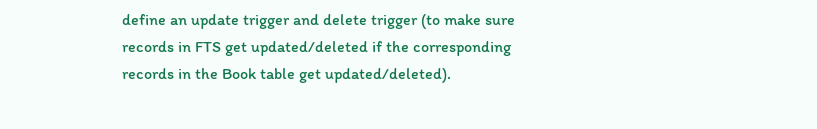define an update trigger and delete trigger (to make sure records in FTS get updated/deleted if the corresponding records in the Book table get updated/deleted).